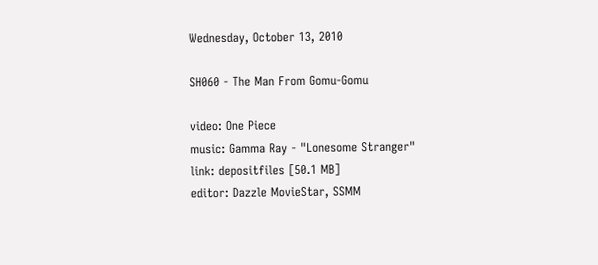Wednesday, October 13, 2010

SH060 - The Man From Gomu-Gomu

video: One Piece
music: Gamma Ray - "Lonesome Stranger"
link: depositfiles [50.1 MB]
editor: Dazzle MovieStar, SSMM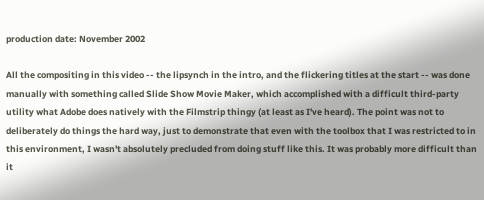production date: November 2002

All the compositing in this video -- the lipsynch in the intro, and the flickering titles at the start -- was done manually with something called Slide Show Movie Maker, which accomplished with a difficult third-party utility what Adobe does natively with the Filmstrip thingy (at least as I've heard). The point was not to deliberately do things the hard way, just to demonstrate that even with the toolbox that I was restricted to in this environment, I wasn't absolutely precluded from doing stuff like this. It was probably more difficult than it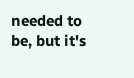needed to be, but it's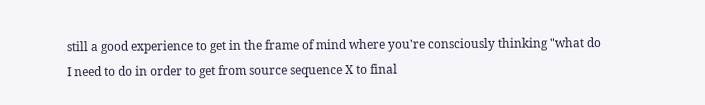still a good experience to get in the frame of mind where you're consciously thinking "what do I need to do in order to get from source sequence X to final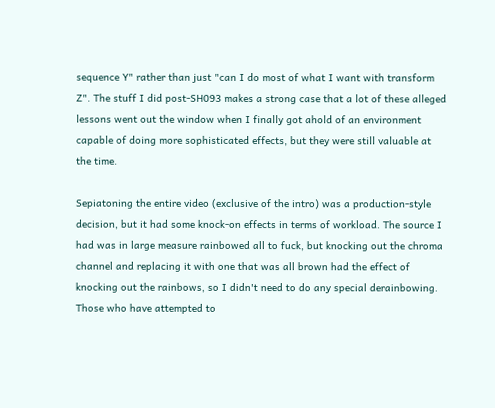sequence Y" rather than just "can I do most of what I want with transform Z". The stuff I did post-SH093 makes a strong case that a lot of these alleged lessons went out the window when I finally got ahold of an environment capable of doing more sophisticated effects, but they were still valuable at the time.

Sepiatoning the entire video (exclusive of the intro) was a production-style decision, but it had some knock-on effects in terms of workload. The source I had was in large measure rainbowed all to fuck, but knocking out the chroma channel and replacing it with one that was all brown had the effect of knocking out the rainbows, so I didn't need to do any special derainbowing. Those who have attempted to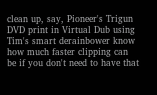clean up, say, Pioneer's Trigun DVD print in Virtual Dub using Tim's smart derainbower know how much faster clipping can be if you don't need to have that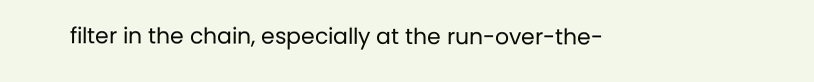filter in the chain, especially at the run-over-the-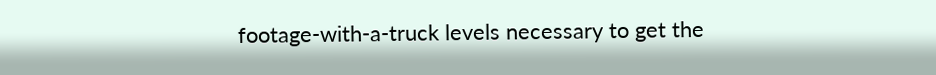footage-with-a-truck levels necessary to get the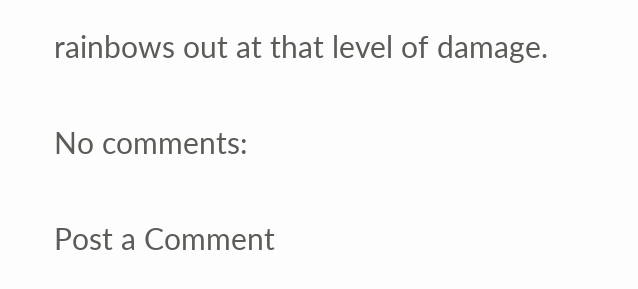rainbows out at that level of damage.

No comments:

Post a Comment